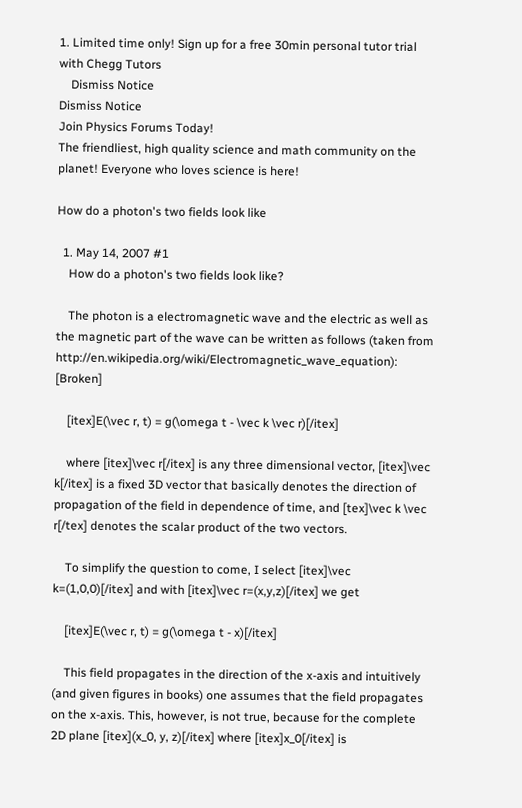1. Limited time only! Sign up for a free 30min personal tutor trial with Chegg Tutors
    Dismiss Notice
Dismiss Notice
Join Physics Forums Today!
The friendliest, high quality science and math community on the planet! Everyone who loves science is here!

How do a photon's two fields look like

  1. May 14, 2007 #1
    How do a photon's two fields look like?

    The photon is a electromagnetic wave and the electric as well as the magnetic part of the wave can be written as follows (taken from http://en.wikipedia.org/wiki/Electromagnetic_wave_equation): [Broken]

    [itex]E(\vec r, t) = g(\omega t - \vec k \vec r)[/itex]

    where [itex]\vec r[/itex] is any three dimensional vector, [itex]\vec k[/itex] is a fixed 3D vector that basically denotes the direction of propagation of the field in dependence of time, and [tex]\vec k \vec r[/tex] denotes the scalar product of the two vectors.

    To simplify the question to come, I select [itex]\vec k=(1,0,0)[/itex] and with [itex]\vec r=(x,y,z)[/itex] we get

    [itex]E(\vec r, t) = g(\omega t - x)[/itex]

    This field propagates in the direction of the x-axis and intuitively (and given figures in books) one assumes that the field propagates on the x-axis. This, however, is not true, because for the complete 2D plane [itex](x_0, y, z)[/itex] where [itex]x_0[/itex] is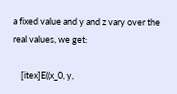a fixed value and y and z vary over the real values, we get:

    [itex]E((x_0, y,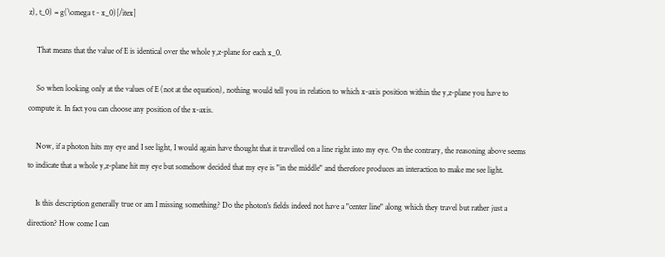z), t_0) = g(\omega t - x_0)[/itex]

    That means that the value of E is identical over the whole y,z-plane for each x_0.

    So when looking only at the values of E (not at the equation), nothing would tell you in relation to which x-axis position within the y,z-plane you have to compute it. In fact you can choose any position of the x-axis.

    Now, if a photon hits my eye and I see light, I would again have thought that it travelled on a line right into my eye. On the contrary, the reasoning above seems to indicate that a whole y,z-plane hit my eye but somehow decided that my eye is "in the middle" and therefore produces an interaction to make me see light.

    Is this description generally true or am I missing something? Do the photon's fields indeed not have a "center line" along which they travel but rather just a direction? How come I can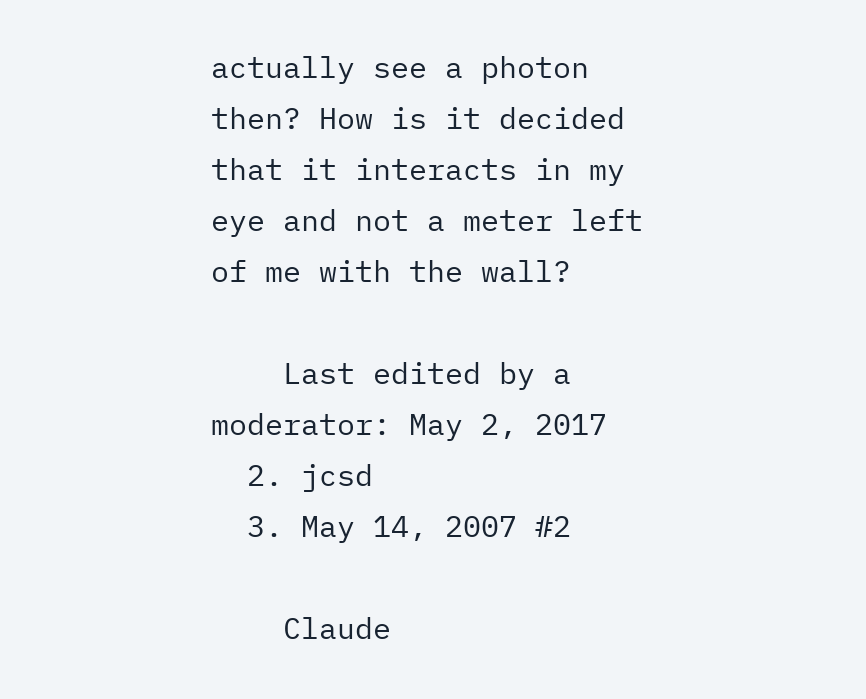actually see a photon then? How is it decided that it interacts in my eye and not a meter left of me with the wall?

    Last edited by a moderator: May 2, 2017
  2. jcsd
  3. May 14, 2007 #2

    Claude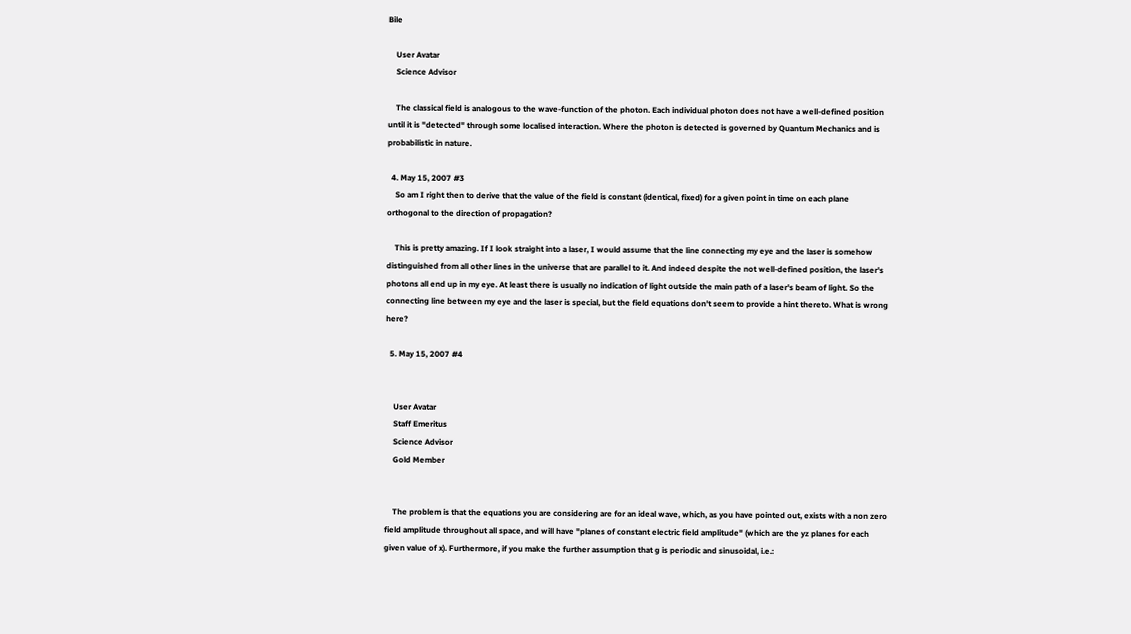Bile

    User Avatar
    Science Advisor

    The classical field is analogous to the wave-function of the photon. Each individual photon does not have a well-defined position until it is "detected" through some localised interaction. Where the photon is detected is governed by Quantum Mechanics and is probabilistic in nature.

  4. May 15, 2007 #3
    So am I right then to derive that the value of the field is constant (identical, fixed) for a given point in time on each plane orthogonal to the direction of propagation?

    This is pretty amazing. If I look straight into a laser, I would assume that the line connecting my eye and the laser is somehow distinguished from all other lines in the universe that are parallel to it. And indeed despite the not well-defined position, the laser's photons all end up in my eye. At least there is usually no indication of light outside the main path of a laser's beam of light. So the connecting line between my eye and the laser is special, but the field equations don't seem to provide a hint thereto. What is wrong here?

  5. May 15, 2007 #4


    User Avatar
    Staff Emeritus
    Science Advisor
    Gold Member


    The problem is that the equations you are considering are for an ideal wave, which, as you have pointed out, exists with a non zero field amplitude throughout all space, and will have "planes of constant electric field amplitude" (which are the yz planes for each given value of x). Furthermore, if you make the further assumption that g is periodic and sinusoidal, i.e.: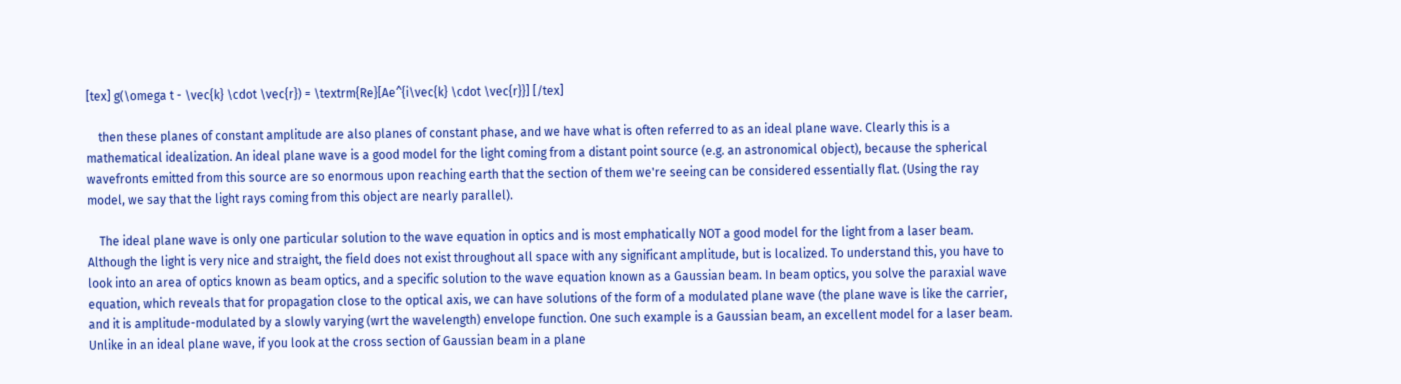[tex] g(\omega t - \vec{k} \cdot \vec{r}) = \textrm{Re}[Ae^{i\vec{k} \cdot \vec{r}}] [/tex]

    then these planes of constant amplitude are also planes of constant phase, and we have what is often referred to as an ideal plane wave. Clearly this is a mathematical idealization. An ideal plane wave is a good model for the light coming from a distant point source (e.g. an astronomical object), because the spherical wavefronts emitted from this source are so enormous upon reaching earth that the section of them we're seeing can be considered essentially flat. (Using the ray model, we say that the light rays coming from this object are nearly parallel).

    The ideal plane wave is only one particular solution to the wave equation in optics and is most emphatically NOT a good model for the light from a laser beam. Although the light is very nice and straight, the field does not exist throughout all space with any significant amplitude, but is localized. To understand this, you have to look into an area of optics known as beam optics, and a specific solution to the wave equation known as a Gaussian beam. In beam optics, you solve the paraxial wave equation, which reveals that for propagation close to the optical axis, we can have solutions of the form of a modulated plane wave (the plane wave is like the carrier, and it is amplitude-modulated by a slowly varying (wrt the wavelength) envelope function. One such example is a Gaussian beam, an excellent model for a laser beam. Unlike in an ideal plane wave, if you look at the cross section of Gaussian beam in a plane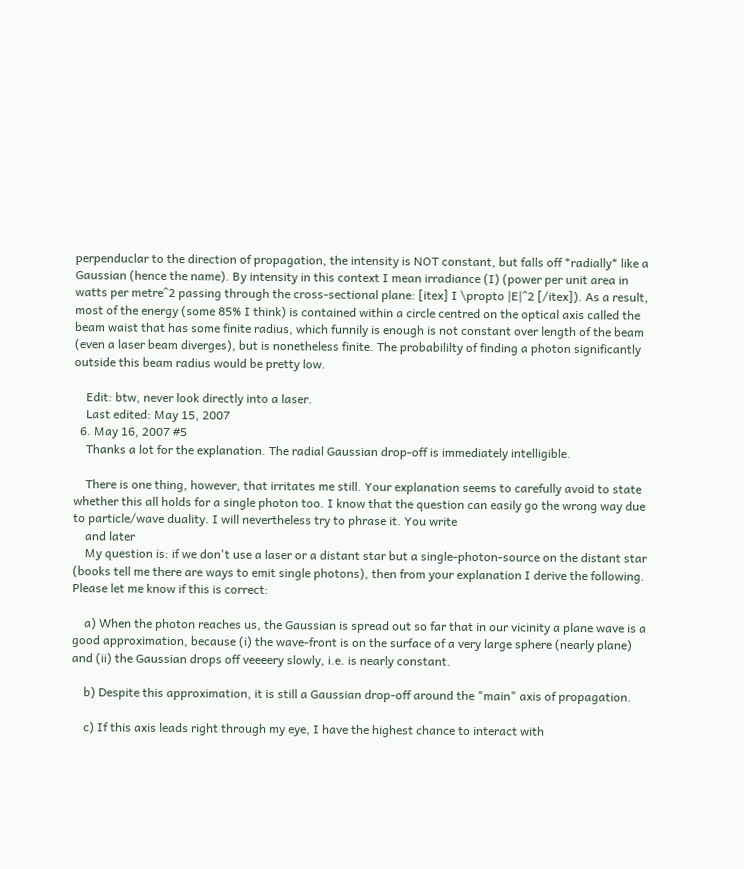perpenduclar to the direction of propagation, the intensity is NOT constant, but falls off *radially* like a Gaussian (hence the name). By intensity in this context I mean irradiance (I) (power per unit area in watts per metre^2 passing through the cross-sectional plane: [itex] I \propto |E|^2 [/itex]). As a result, most of the energy (some 85% I think) is contained within a circle centred on the optical axis called the beam waist that has some finite radius, which funnily is enough is not constant over length of the beam (even a laser beam diverges), but is nonetheless finite. The probabililty of finding a photon significantly outside this beam radius would be pretty low.

    Edit: btw, never look directly into a laser.
    Last edited: May 15, 2007
  6. May 16, 2007 #5
    Thanks a lot for the explanation. The radial Gaussian drop-off is immediately intelligible.

    There is one thing, however, that irritates me still. Your explanation seems to carefully avoid to state whether this all holds for a single photon too. I know that the question can easily go the wrong way due to particle/wave duality. I will nevertheless try to phrase it. You write
    and later
    My question is: if we don't use a laser or a distant star but a single-photon-source on the distant star (books tell me there are ways to emit single photons), then from your explanation I derive the following. Please let me know if this is correct:

    a) When the photon reaches us, the Gaussian is spread out so far that in our vicinity a plane wave is a good approximation, because (i) the wave-front is on the surface of a very large sphere (nearly plane) and (ii) the Gaussian drops off veeeery slowly, i.e. is nearly constant.

    b) Despite this approximation, it is still a Gaussian drop-off around the "main" axis of propagation.

    c) If this axis leads right through my eye, I have the highest chance to interact with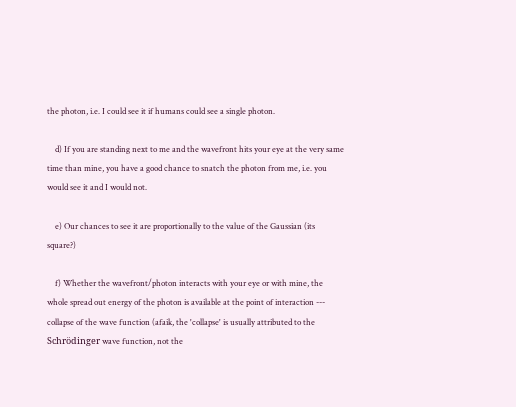the photon, i.e. I could see it if humans could see a single photon.

    d) If you are standing next to me and the wavefront hits your eye at the very same time than mine, you have a good chance to snatch the photon from me, i.e. you would see it and I would not.

    e) Our chances to see it are proportionally to the value of the Gaussian (its square?)

    f) Whether the wavefront/photon interacts with your eye or with mine, the whole spread out energy of the photon is available at the point of interaction --- collapse of the wave function (afaik, the 'collapse' is usually attributed to the Schrödinger wave function, not the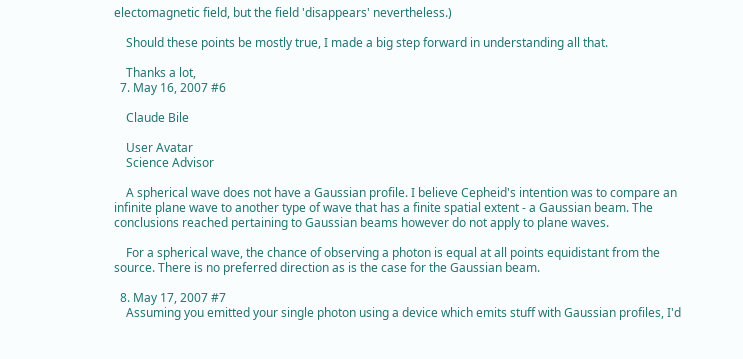electomagnetic field, but the field 'disappears' nevertheless.)

    Should these points be mostly true, I made a big step forward in understanding all that.

    Thanks a lot,
  7. May 16, 2007 #6

    Claude Bile

    User Avatar
    Science Advisor

    A spherical wave does not have a Gaussian profile. I believe Cepheid's intention was to compare an infinite plane wave to another type of wave that has a finite spatial extent - a Gaussian beam. The conclusions reached pertaining to Gaussian beams however do not apply to plane waves.

    For a spherical wave, the chance of observing a photon is equal at all points equidistant from the source. There is no preferred direction as is the case for the Gaussian beam.

  8. May 17, 2007 #7
    Assuming you emitted your single photon using a device which emits stuff with Gaussian profiles, I'd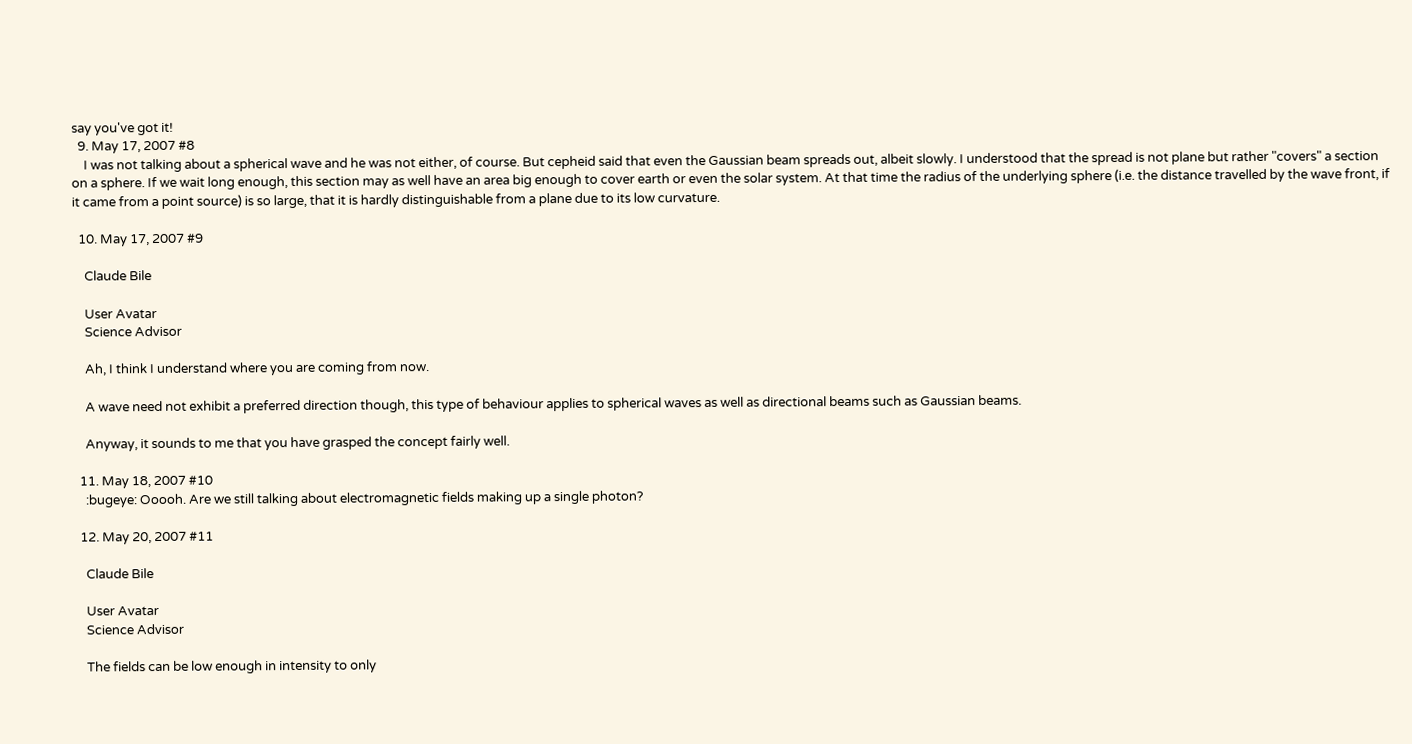say you've got it!
  9. May 17, 2007 #8
    I was not talking about a spherical wave and he was not either, of course. But cepheid said that even the Gaussian beam spreads out, albeit slowly. I understood that the spread is not plane but rather "covers" a section on a sphere. If we wait long enough, this section may as well have an area big enough to cover earth or even the solar system. At that time the radius of the underlying sphere (i.e. the distance travelled by the wave front, if it came from a point source) is so large, that it is hardly distinguishable from a plane due to its low curvature.

  10. May 17, 2007 #9

    Claude Bile

    User Avatar
    Science Advisor

    Ah, I think I understand where you are coming from now.

    A wave need not exhibit a preferred direction though, this type of behaviour applies to spherical waves as well as directional beams such as Gaussian beams.

    Anyway, it sounds to me that you have grasped the concept fairly well.

  11. May 18, 2007 #10
    :bugeye: Ooooh. Are we still talking about electromagnetic fields making up a single photon?

  12. May 20, 2007 #11

    Claude Bile

    User Avatar
    Science Advisor

    The fields can be low enough in intensity to only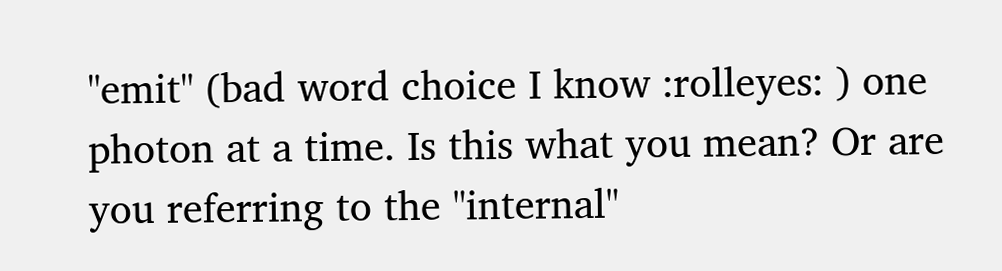"emit" (bad word choice I know :rolleyes: ) one photon at a time. Is this what you mean? Or are you referring to the "internal"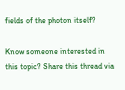fields of the photon itself?

Know someone interested in this topic? Share this thread via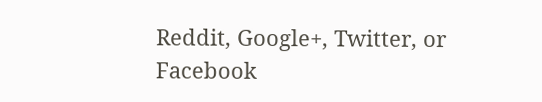Reddit, Google+, Twitter, or Facebook